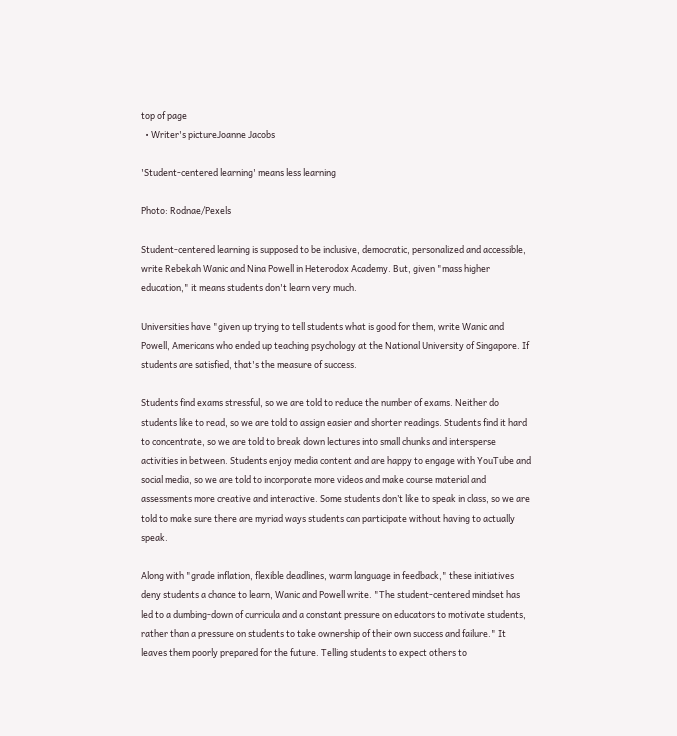top of page
  • Writer's pictureJoanne Jacobs

'Student-centered learning' means less learning

Photo: Rodnae/Pexels

Student-centered learning is supposed to be inclusive, democratic, personalized and accessible, write Rebekah Wanic and Nina Powell in Heterodox Academy. But, given "mass higher education," it means students don't learn very much.

Universities have "given up trying to tell students what is good for them, write Wanic and Powell, Americans who ended up teaching psychology at the National University of Singapore. If students are satisfied, that's the measure of success.

Students find exams stressful, so we are told to reduce the number of exams. Neither do students like to read, so we are told to assign easier and shorter readings. Students find it hard to concentrate, so we are told to break down lectures into small chunks and intersperse activities in between. Students enjoy media content and are happy to engage with YouTube and social media, so we are told to incorporate more videos and make course material and assessments more creative and interactive. Some students don’t like to speak in class, so we are told to make sure there are myriad ways students can participate without having to actually speak.

Along with "grade inflation, flexible deadlines, warm language in feedback," these initiatives deny students a chance to learn, Wanic and Powell write. "The student-centered mindset has led to a dumbing-down of curricula and a constant pressure on educators to motivate students, rather than a pressure on students to take ownership of their own success and failure." It leaves them poorly prepared for the future. Telling students to expect others to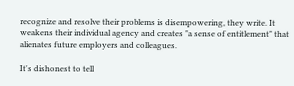recognize and resolve their problems is disempowering, they write. It weakens their individual agency and creates "a sense of entitlement" that alienates future employers and colleagues.

It's dishonest to tell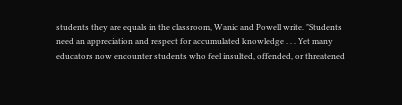students they are equals in the classroom, Wanic and Powell write. "Students need an appreciation and respect for accumulated knowledge . . . Yet many educators now encounter students who feel insulted, offended, or threatened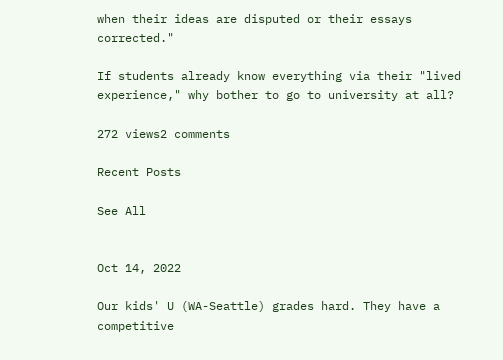when their ideas are disputed or their essays corrected."

If students already know everything via their "lived experience," why bother to go to university at all?

272 views2 comments

Recent Posts

See All


Oct 14, 2022

Our kids' U (WA-Seattle) grades hard. They have a competitive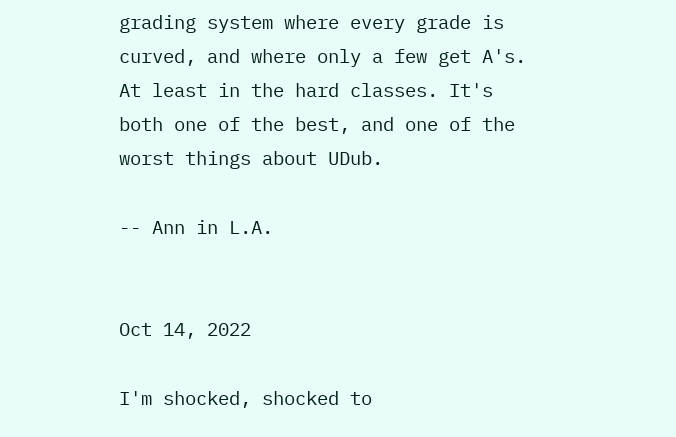grading system where every grade is curved, and where only a few get A's. At least in the hard classes. It's both one of the best, and one of the worst things about UDub.

-- Ann in L.A.


Oct 14, 2022

I'm shocked, shocked to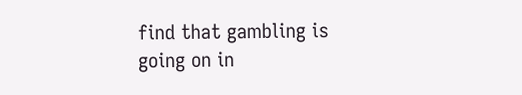find that gambling is going on in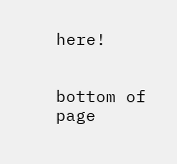here!


bottom of page